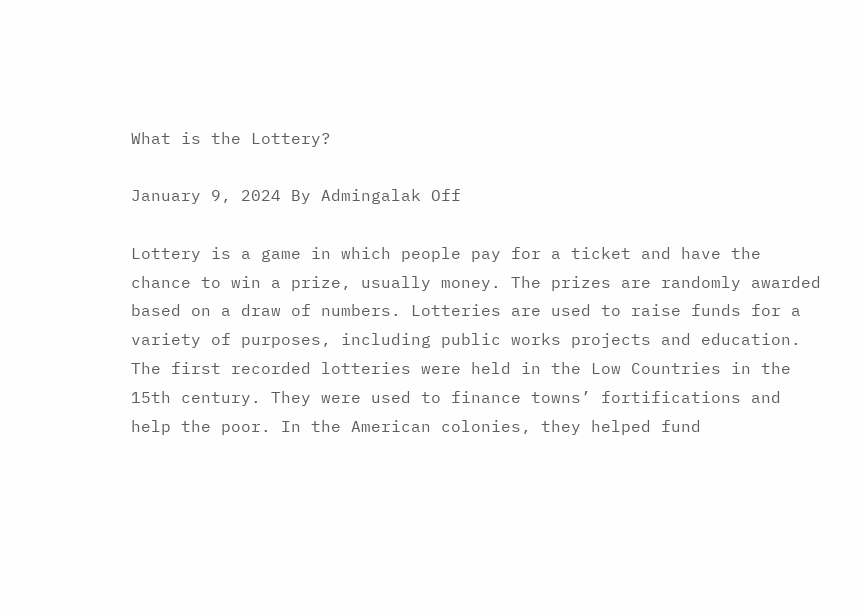What is the Lottery?

January 9, 2024 By Admingalak Off

Lottery is a game in which people pay for a ticket and have the chance to win a prize, usually money. The prizes are randomly awarded based on a draw of numbers. Lotteries are used to raise funds for a variety of purposes, including public works projects and education. The first recorded lotteries were held in the Low Countries in the 15th century. They were used to finance towns’ fortifications and help the poor. In the American colonies, they helped fund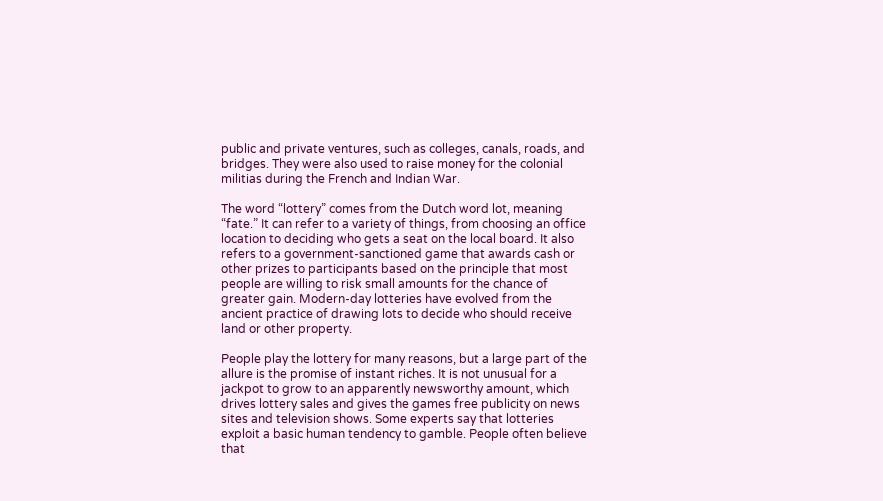public and private ventures, such as colleges, canals, roads, and bridges. They were also used to raise money for the colonial militias during the French and Indian War.

The word “lottery” comes from the Dutch word lot, meaning “fate.” It can refer to a variety of things, from choosing an office location to deciding who gets a seat on the local board. It also refers to a government-sanctioned game that awards cash or other prizes to participants based on the principle that most people are willing to risk small amounts for the chance of greater gain. Modern-day lotteries have evolved from the ancient practice of drawing lots to decide who should receive land or other property.

People play the lottery for many reasons, but a large part of the allure is the promise of instant riches. It is not unusual for a jackpot to grow to an apparently newsworthy amount, which drives lottery sales and gives the games free publicity on news sites and television shows. Some experts say that lotteries exploit a basic human tendency to gamble. People often believe that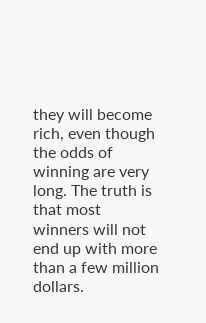they will become rich, even though the odds of winning are very long. The truth is that most winners will not end up with more than a few million dollars.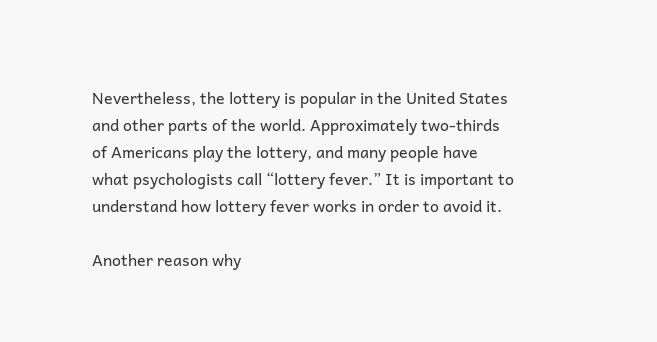Nevertheless, the lottery is popular in the United States and other parts of the world. Approximately two-thirds of Americans play the lottery, and many people have what psychologists call “lottery fever.” It is important to understand how lottery fever works in order to avoid it.

Another reason why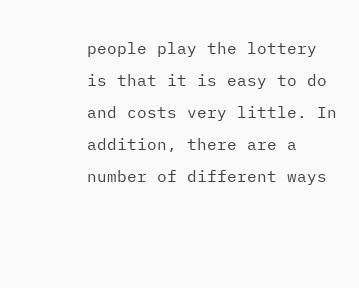people play the lottery is that it is easy to do and costs very little. In addition, there are a number of different ways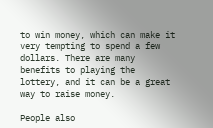to win money, which can make it very tempting to spend a few dollars. There are many benefits to playing the lottery, and it can be a great way to raise money.

People also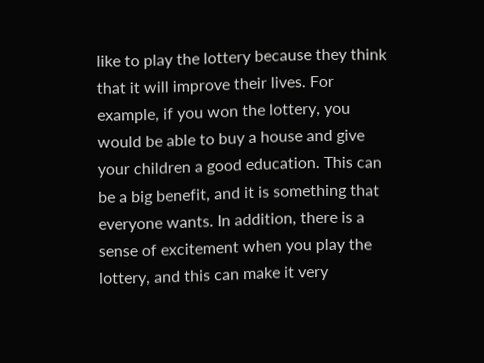like to play the lottery because they think that it will improve their lives. For example, if you won the lottery, you would be able to buy a house and give your children a good education. This can be a big benefit, and it is something that everyone wants. In addition, there is a sense of excitement when you play the lottery, and this can make it very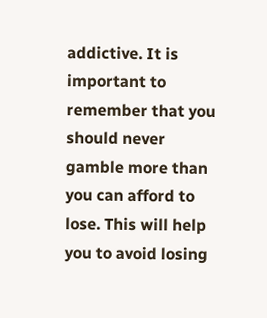addictive. It is important to remember that you should never gamble more than you can afford to lose. This will help you to avoid losing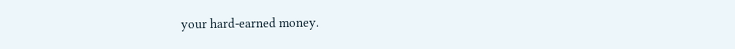your hard-earned money.